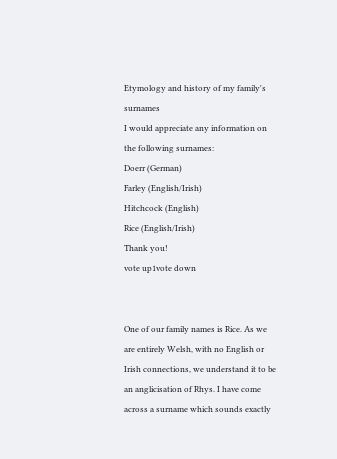Etymology and history of my family's surnames
I would appreciate any information on the following surnames:
Doerr (German)
Farley (English/Irish)
Hitchcock (English)
Rice (English/Irish)
Thank you!
vote up1vote down


One of our family names is Rice. As we are entirely Welsh, with no English or Irish connections, we understand it to be an anglicisation of Rhys. I have come across a surname which sounds exactly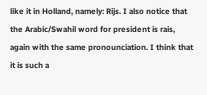like it in Holland, namely: Rijs. I also notice that the Arabic/Swahil word for president is rais, again with the same pronounciation. I think that it is such a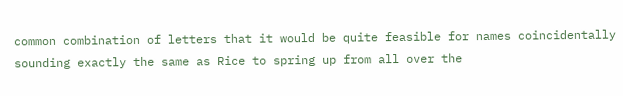common combination of letters that it would be quite feasible for names coincidentally sounding exactly the same as Rice to spring up from all over the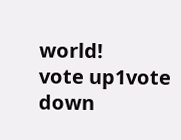world!
vote up1vote down